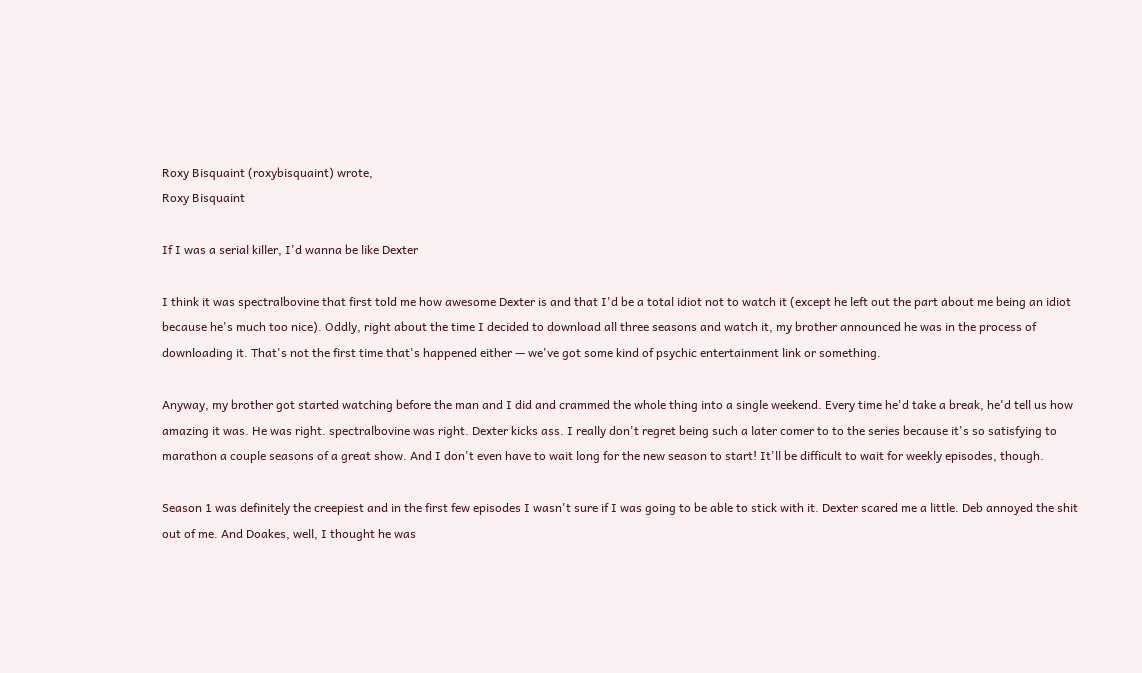Roxy Bisquaint (roxybisquaint) wrote,
Roxy Bisquaint

If I was a serial killer, I'd wanna be like Dexter

I think it was spectralbovine that first told me how awesome Dexter is and that I'd be a total idiot not to watch it (except he left out the part about me being an idiot because he's much too nice). Oddly, right about the time I decided to download all three seasons and watch it, my brother announced he was in the process of downloading it. That's not the first time that's happened either — we've got some kind of psychic entertainment link or something.

Anyway, my brother got started watching before the man and I did and crammed the whole thing into a single weekend. Every time he'd take a break, he'd tell us how amazing it was. He was right. spectralbovine was right. Dexter kicks ass. I really don't regret being such a later comer to to the series because it's so satisfying to marathon a couple seasons of a great show. And I don't even have to wait long for the new season to start! It'll be difficult to wait for weekly episodes, though.

Season 1 was definitely the creepiest and in the first few episodes I wasn't sure if I was going to be able to stick with it. Dexter scared me a little. Deb annoyed the shit out of me. And Doakes, well, I thought he was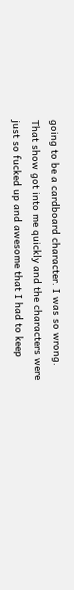going to be a cardboard character. I was so wrong. That show got into me quickly and the characters were just so fucked up and awesome that I had to keep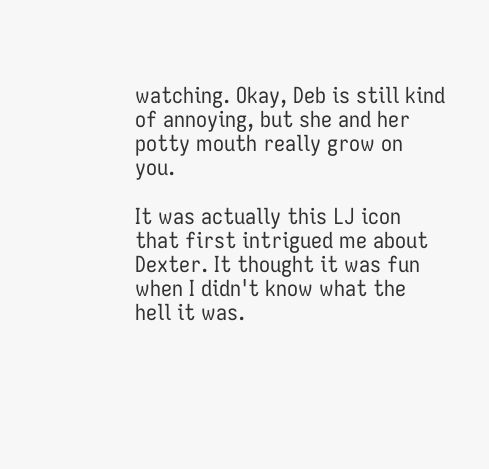watching. Okay, Deb is still kind of annoying, but she and her potty mouth really grow on you.

It was actually this LJ icon that first intrigued me about Dexter. It thought it was fun when I didn't know what the hell it was.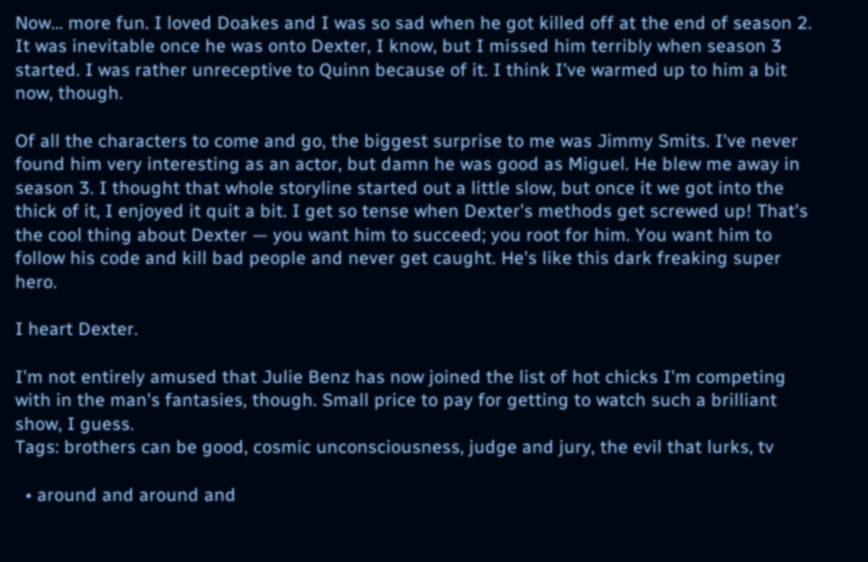Now... more fun. I loved Doakes and I was so sad when he got killed off at the end of season 2. It was inevitable once he was onto Dexter, I know, but I missed him terribly when season 3 started. I was rather unreceptive to Quinn because of it. I think I've warmed up to him a bit now, though.

Of all the characters to come and go, the biggest surprise to me was Jimmy Smits. I've never found him very interesting as an actor, but damn he was good as Miguel. He blew me away in season 3. I thought that whole storyline started out a little slow, but once it we got into the thick of it, I enjoyed it quit a bit. I get so tense when Dexter's methods get screwed up! That's the cool thing about Dexter — you want him to succeed; you root for him. You want him to follow his code and kill bad people and never get caught. He's like this dark freaking super hero.

I heart Dexter.

I'm not entirely amused that Julie Benz has now joined the list of hot chicks I'm competing with in the man's fantasies, though. Small price to pay for getting to watch such a brilliant show, I guess.
Tags: brothers can be good, cosmic unconsciousness, judge and jury, the evil that lurks, tv

  • around and around and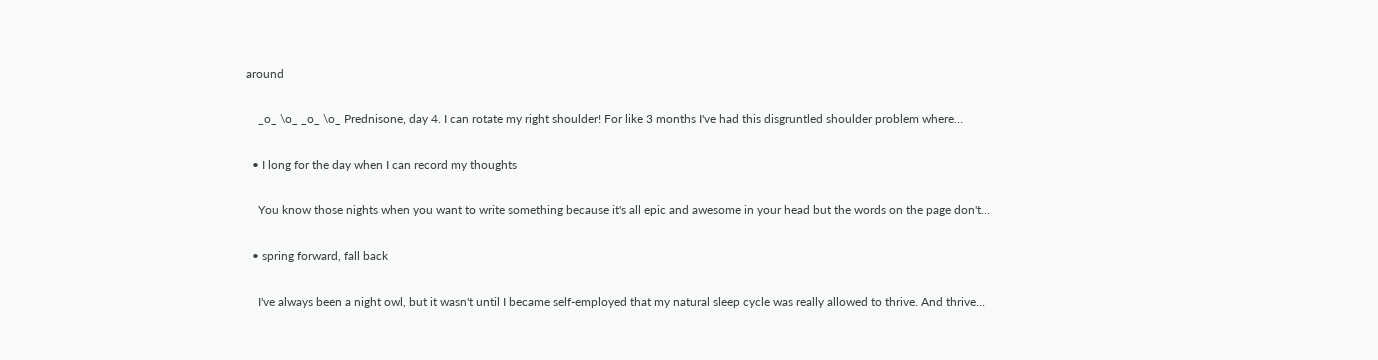around

    _o_ \o_ _o_ \o_ Prednisone, day 4. I can rotate my right shoulder! For like 3 months I've had this disgruntled shoulder problem where…

  • I long for the day when I can record my thoughts

    You know those nights when you want to write something because it's all epic and awesome in your head but the words on the page don't…

  • spring forward, fall back

    I've always been a night owl, but it wasn't until I became self-employed that my natural sleep cycle was really allowed to thrive. And thrive…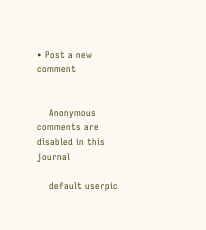• Post a new comment


    Anonymous comments are disabled in this journal

    default userpic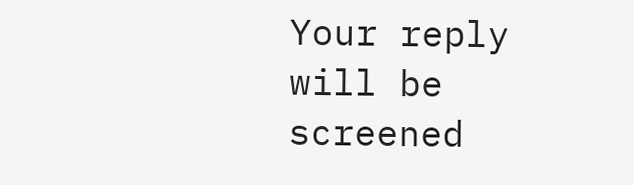Your reply will be screened